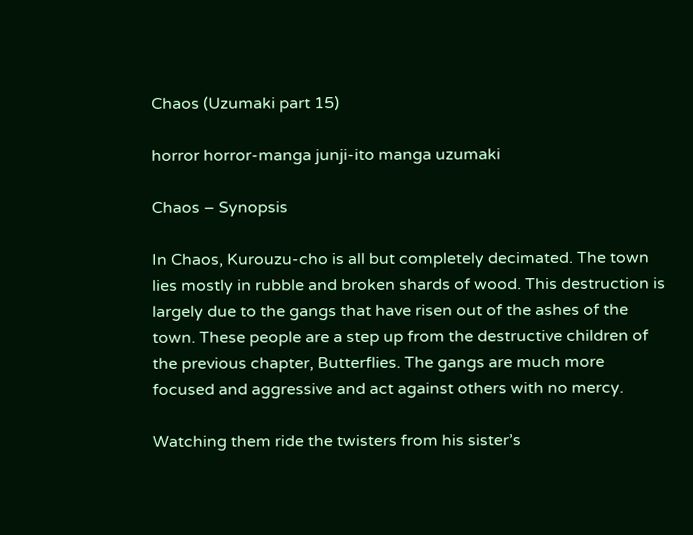Chaos (Uzumaki part 15)

horror horror-manga junji-ito manga uzumaki

Chaos – Synopsis

In Chaos, Kurouzu-cho is all but completely decimated. The town lies mostly in rubble and broken shards of wood. This destruction is largely due to the gangs that have risen out of the ashes of the town. These people are a step up from the destructive children of the previous chapter, Butterflies. The gangs are much more focused and aggressive and act against others with no mercy.

Watching them ride the twisters from his sister’s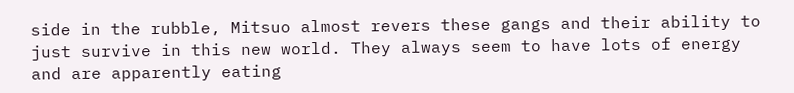side in the rubble, Mitsuo almost revers these gangs and their ability to just survive in this new world. They always seem to have lots of energy and are apparently eating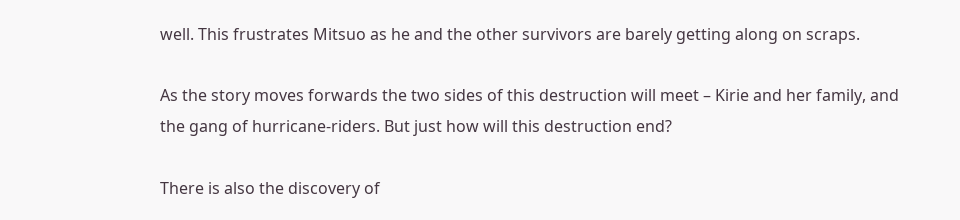well. This frustrates Mitsuo as he and the other survivors are barely getting along on scraps.

As the story moves forwards the two sides of this destruction will meet – Kirie and her family, and the gang of hurricane-riders. But just how will this destruction end?

There is also the discovery of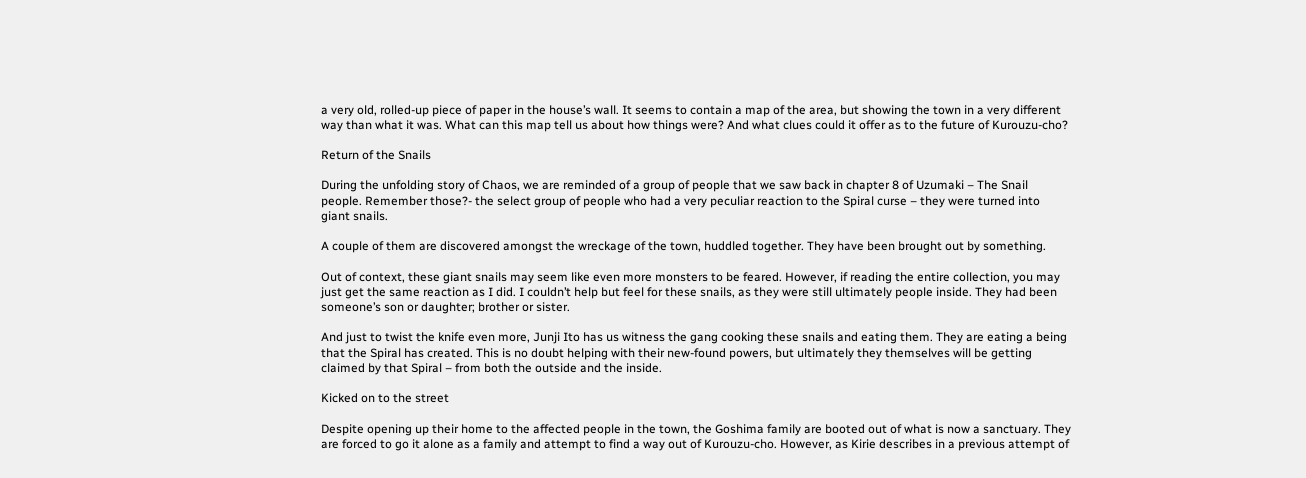a very old, rolled-up piece of paper in the house’s wall. It seems to contain a map of the area, but showing the town in a very different way than what it was. What can this map tell us about how things were? And what clues could it offer as to the future of Kurouzu-cho?

Return of the Snails

During the unfolding story of Chaos, we are reminded of a group of people that we saw back in chapter 8 of Uzumaki – The Snail people. Remember those?- the select group of people who had a very peculiar reaction to the Spiral curse – they were turned into giant snails.

A couple of them are discovered amongst the wreckage of the town, huddled together. They have been brought out by something.

Out of context, these giant snails may seem like even more monsters to be feared. However, if reading the entire collection, you may just get the same reaction as I did. I couldn’t help but feel for these snails, as they were still ultimately people inside. They had been someone’s son or daughter; brother or sister.

And just to twist the knife even more, Junji Ito has us witness the gang cooking these snails and eating them. They are eating a being that the Spiral has created. This is no doubt helping with their new-found powers, but ultimately they themselves will be getting claimed by that Spiral – from both the outside and the inside.

Kicked on to the street

Despite opening up their home to the affected people in the town, the Goshima family are booted out of what is now a sanctuary. They are forced to go it alone as a family and attempt to find a way out of Kurouzu-cho. However, as Kirie describes in a previous attempt of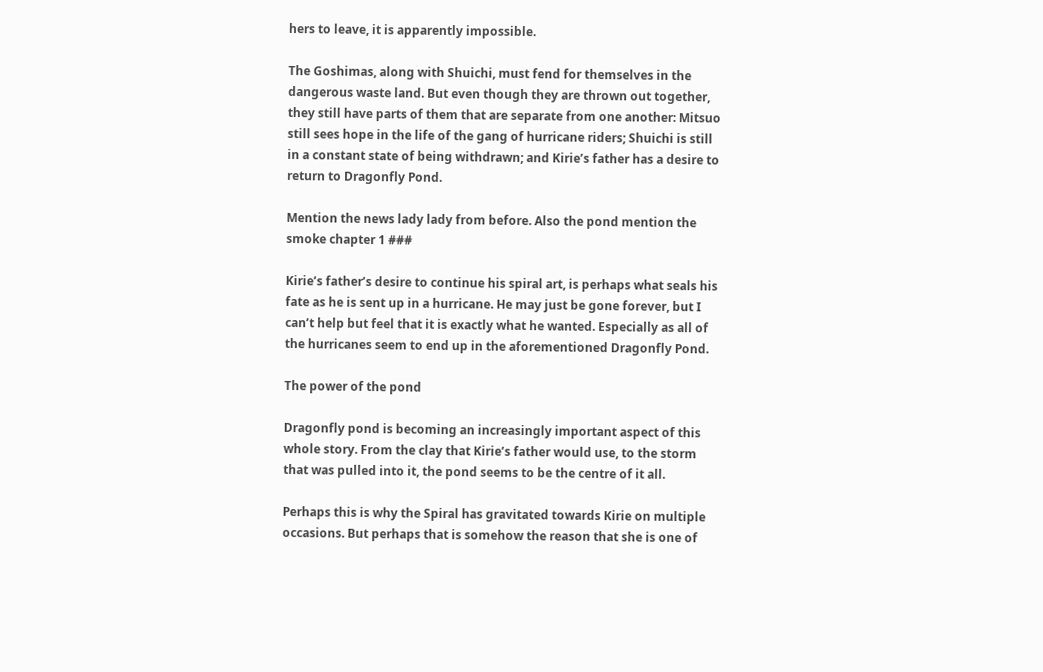hers to leave, it is apparently impossible.

The Goshimas, along with Shuichi, must fend for themselves in the dangerous waste land. But even though they are thrown out together, they still have parts of them that are separate from one another: Mitsuo still sees hope in the life of the gang of hurricane riders; Shuichi is still in a constant state of being withdrawn; and Kirie’s father has a desire to return to Dragonfly Pond.

Mention the news lady lady from before. Also the pond mention the smoke chapter 1 ###

Kirie’s father’s desire to continue his spiral art, is perhaps what seals his fate as he is sent up in a hurricane. He may just be gone forever, but I can’t help but feel that it is exactly what he wanted. Especially as all of the hurricanes seem to end up in the aforementioned Dragonfly Pond.

The power of the pond

Dragonfly pond is becoming an increasingly important aspect of this whole story. From the clay that Kirie’s father would use, to the storm that was pulled into it, the pond seems to be the centre of it all.

Perhaps this is why the Spiral has gravitated towards Kirie on multiple occasions. But perhaps that is somehow the reason that she is one of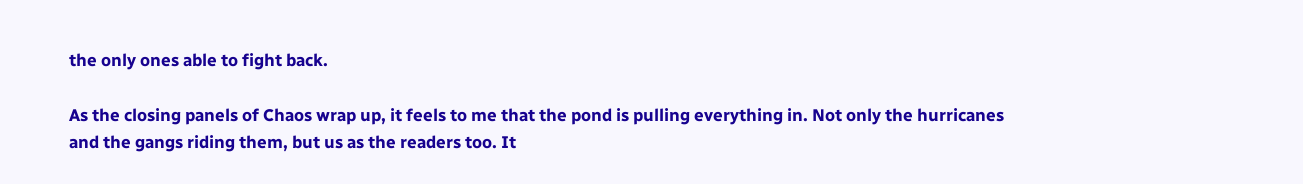the only ones able to fight back.

As the closing panels of Chaos wrap up, it feels to me that the pond is pulling everything in. Not only the hurricanes and the gangs riding them, but us as the readers too. It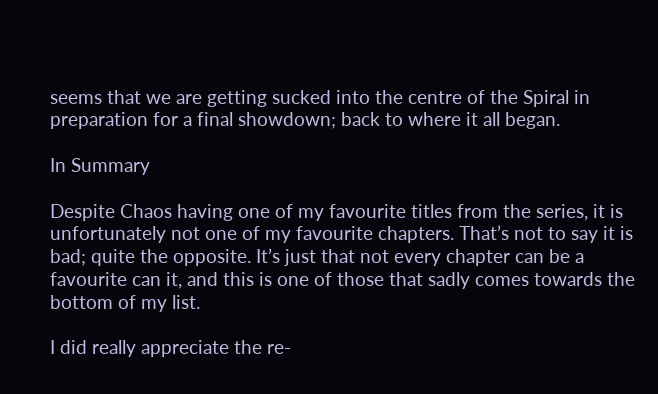seems that we are getting sucked into the centre of the Spiral in preparation for a final showdown; back to where it all began.

In Summary

Despite Chaos having one of my favourite titles from the series, it is unfortunately not one of my favourite chapters. That’s not to say it is bad; quite the opposite. It’s just that not every chapter can be a favourite can it, and this is one of those that sadly comes towards the bottom of my list.

I did really appreciate the re-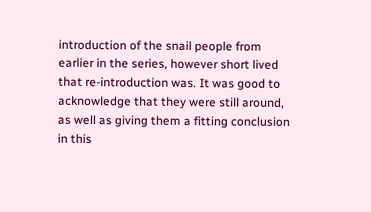introduction of the snail people from earlier in the series, however short lived that re-introduction was. It was good to acknowledge that they were still around, as well as giving them a fitting conclusion in this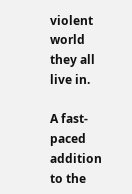violent world they all live in.

A fast-paced addition to the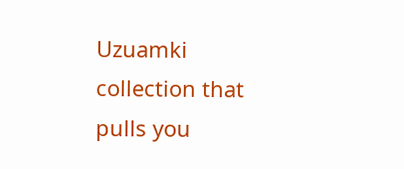Uzuamki collection that pulls you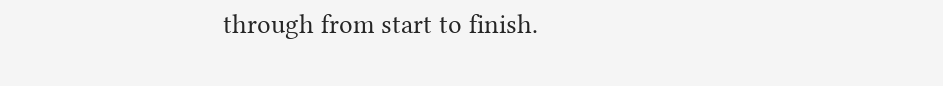through from start to finish.